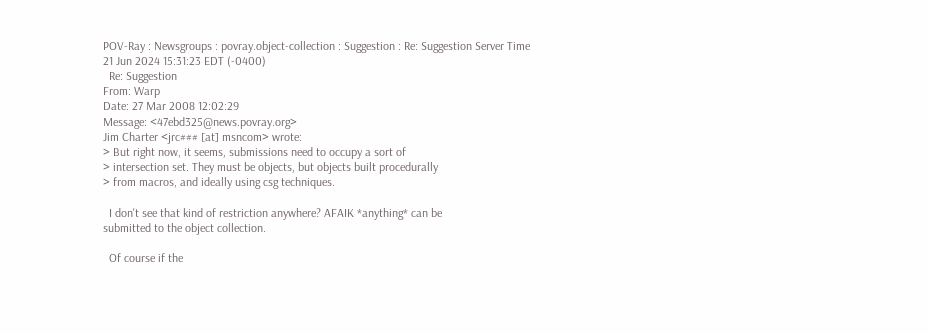POV-Ray : Newsgroups : povray.object-collection : Suggestion : Re: Suggestion Server Time
21 Jun 2024 15:31:23 EDT (-0400)
  Re: Suggestion
From: Warp
Date: 27 Mar 2008 12:02:29
Message: <47ebd325@news.povray.org>
Jim Charter <jrc### [at] msncom> wrote:
> But right now, it seems, submissions need to occupy a sort of
> intersection set. They must be objects, but objects built procedurally
> from macros, and ideally using csg techniques.

  I don't see that kind of restriction anywhere? AFAIK *anything* can be
submitted to the object collection.

  Of course if the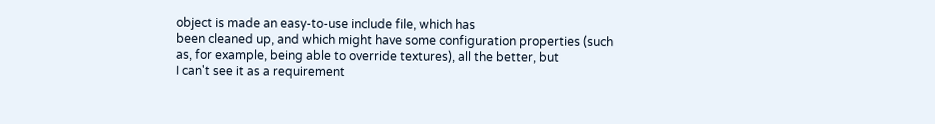object is made an easy-to-use include file, which has
been cleaned up, and which might have some configuration properties (such
as, for example, being able to override textures), all the better, but
I can't see it as a requirement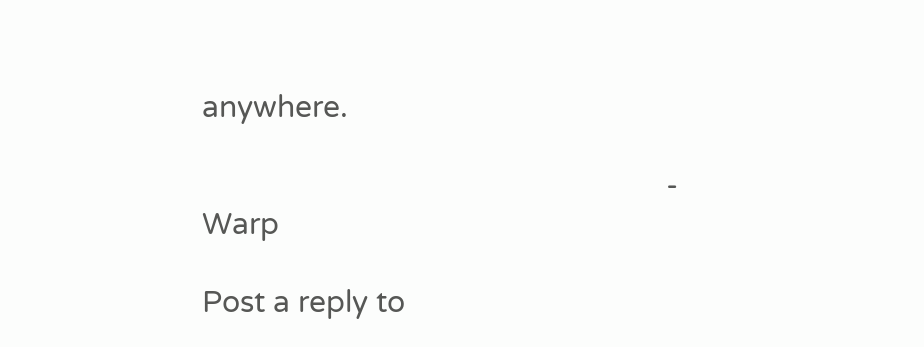anywhere.

                                                          - Warp

Post a reply to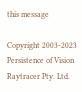this message

Copyright 2003-2023 Persistence of Vision Raytracer Pty. Ltd.